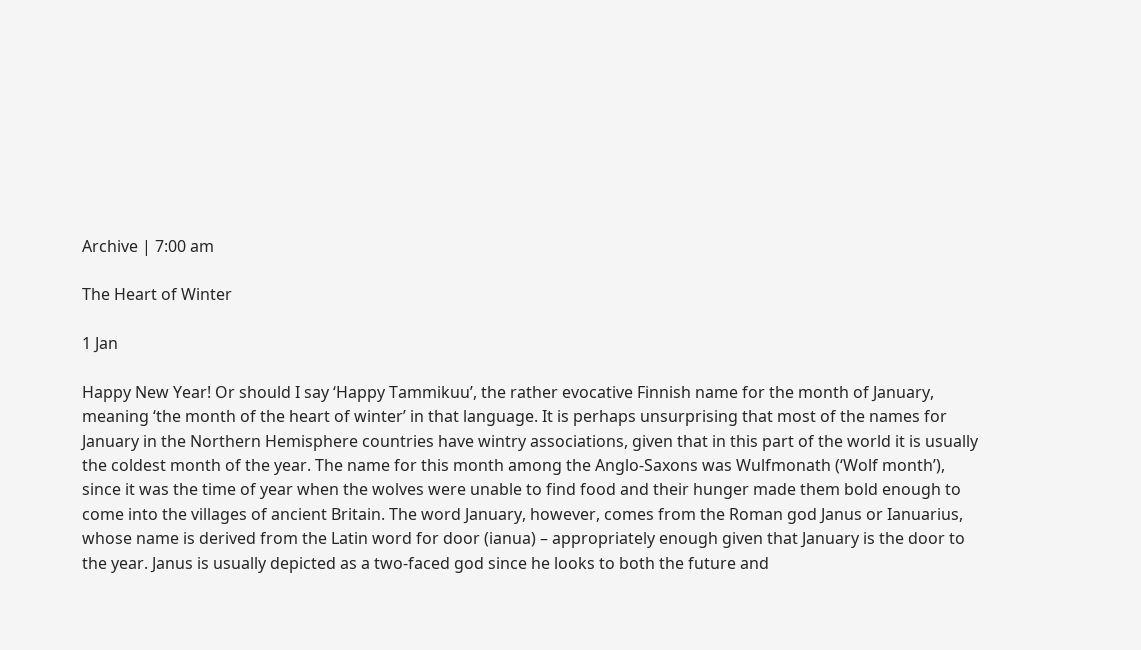Archive | 7:00 am

The Heart of Winter

1 Jan

Happy New Year! Or should I say ‘Happy Tammikuu’, the rather evocative Finnish name for the month of January, meaning ‘the month of the heart of winter’ in that language. It is perhaps unsurprising that most of the names for January in the Northern Hemisphere countries have wintry associations, given that in this part of the world it is usually the coldest month of the year. The name for this month among the Anglo-Saxons was Wulfmonath (‘Wolf month’), since it was the time of year when the wolves were unable to find food and their hunger made them bold enough to come into the villages of ancient Britain. The word January, however, comes from the Roman god Janus or Ianuarius, whose name is derived from the Latin word for door (ianua) – appropriately enough given that January is the door to the year. Janus is usually depicted as a two-faced god since he looks to both the future and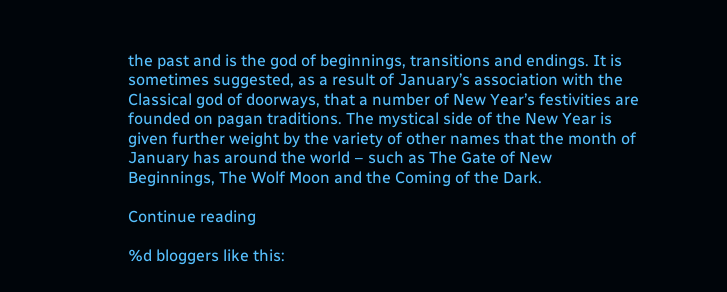the past and is the god of beginnings, transitions and endings. It is sometimes suggested, as a result of January’s association with the Classical god of doorways, that a number of New Year’s festivities are founded on pagan traditions. The mystical side of the New Year is given further weight by the variety of other names that the month of January has around the world – such as The Gate of New Beginnings, The Wolf Moon and the Coming of the Dark.

Continue reading

%d bloggers like this: